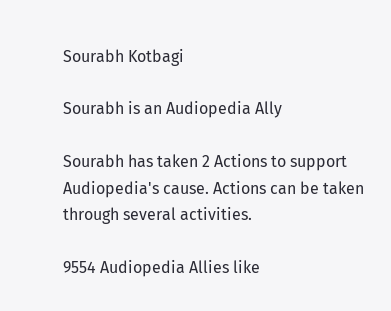Sourabh Kotbagi

Sourabh is an Audiopedia Ally

Sourabh has taken 2 Actions to support Audiopedia's cause. Actions can be taken through several activities.

9554 Audiopedia Allies like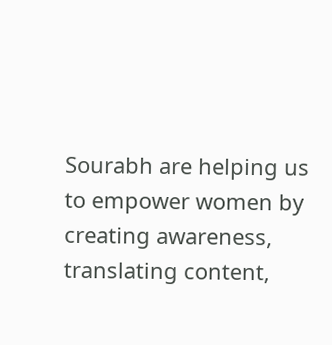Sourabh are helping us to empower women by creating awareness, translating content,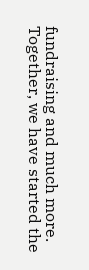fundraising and much more. Together, we have started the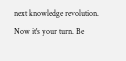next knowledge revolution. Now it's your turn. Be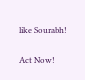like Sourabh!

Act Now!